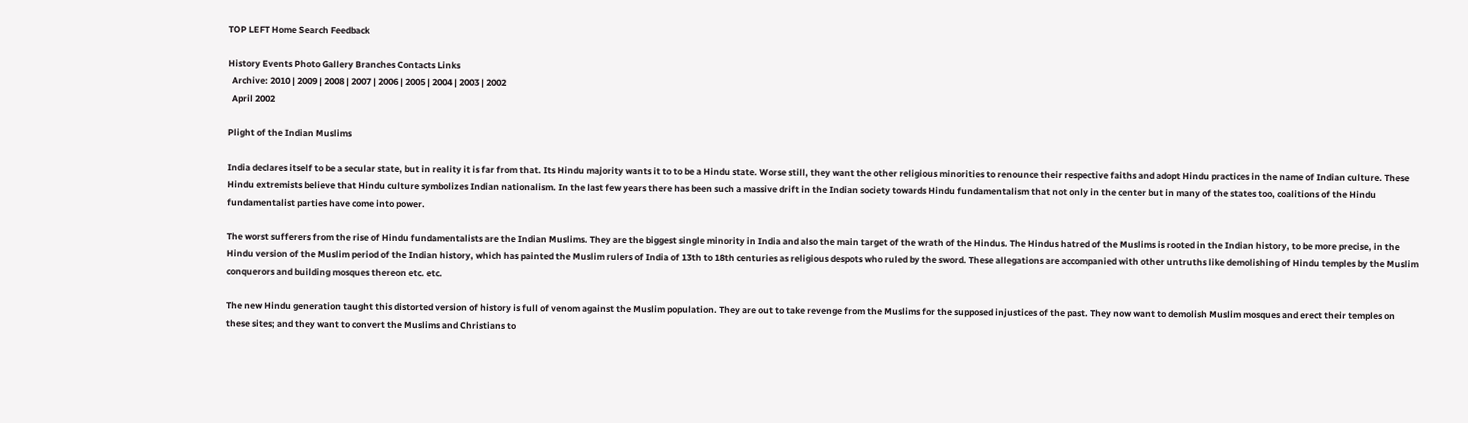TOP LEFT Home Search Feedback

History Events Photo Gallery Branches Contacts Links
  Archive: 2010 | 2009 | 2008 | 2007 | 2006 | 2005 | 2004 | 2003 | 2002
  April 2002

Plight of the Indian Muslims

India declares itself to be a secular state, but in reality it is far from that. Its Hindu majority wants it to to be a Hindu state. Worse still, they want the other religious minorities to renounce their respective faiths and adopt Hindu practices in the name of Indian culture. These Hindu extremists believe that Hindu culture symbolizes Indian nationalism. In the last few years there has been such a massive drift in the Indian society towards Hindu fundamentalism that not only in the center but in many of the states too, coalitions of the Hindu fundamentalist parties have come into power.

The worst sufferers from the rise of Hindu fundamentalists are the Indian Muslims. They are the biggest single minority in India and also the main target of the wrath of the Hindus. The Hindus hatred of the Muslims is rooted in the Indian history, to be more precise, in the Hindu version of the Muslim period of the Indian history, which has painted the Muslim rulers of India of 13th to 18th centuries as religious despots who ruled by the sword. These allegations are accompanied with other untruths like demolishing of Hindu temples by the Muslim conquerors and building mosques thereon etc. etc.

The new Hindu generation taught this distorted version of history is full of venom against the Muslim population. They are out to take revenge from the Muslims for the supposed injustices of the past. They now want to demolish Muslim mosques and erect their temples on these sites; and they want to convert the Muslims and Christians to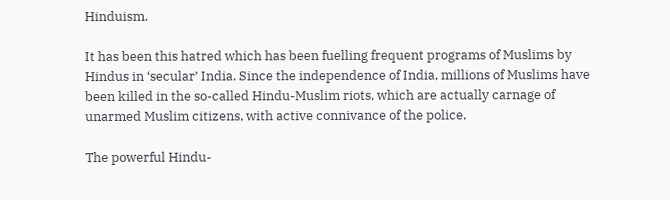Hinduism.

It has been this hatred which has been fuelling frequent programs of Muslims by Hindus in ‘secular’ India. Since the independence of India, millions of Muslims have been killed in the so-called Hindu-Muslim riots, which are actually carnage of unarmed Muslim citizens, with active connivance of the police.

The powerful Hindu-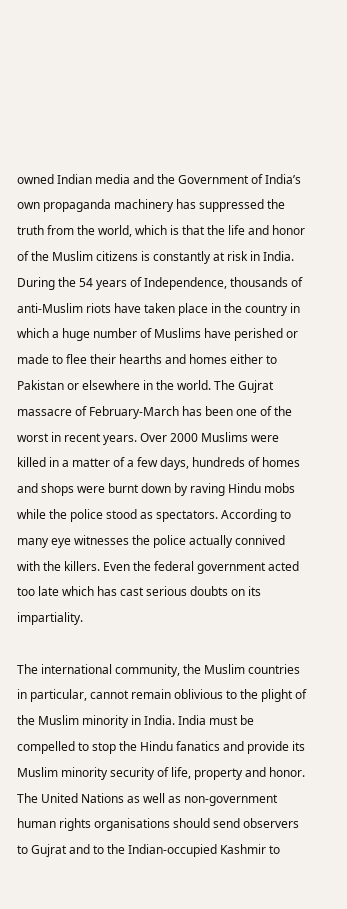owned Indian media and the Government of India’s own propaganda machinery has suppressed the truth from the world, which is that the life and honor of the Muslim citizens is constantly at risk in India. During the 54 years of Independence, thousands of anti-Muslim riots have taken place in the country in which a huge number of Muslims have perished or made to flee their hearths and homes either to Pakistan or elsewhere in the world. The Gujrat massacre of February-March has been one of the worst in recent years. Over 2000 Muslims were killed in a matter of a few days, hundreds of homes and shops were burnt down by raving Hindu mobs while the police stood as spectators. According to many eye witnesses the police actually connived with the killers. Even the federal government acted too late which has cast serious doubts on its impartiality.

The international community, the Muslim countries in particular, cannot remain oblivious to the plight of the Muslim minority in India. India must be compelled to stop the Hindu fanatics and provide its Muslim minority security of life, property and honor. The United Nations as well as non-government human rights organisations should send observers to Gujrat and to the Indian-occupied Kashmir to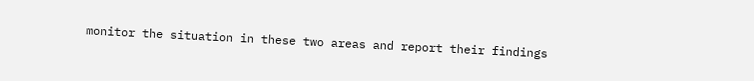monitor the situation in these two areas and report their findings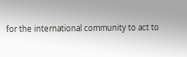for the international community to act to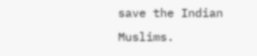save the Indian Muslims.